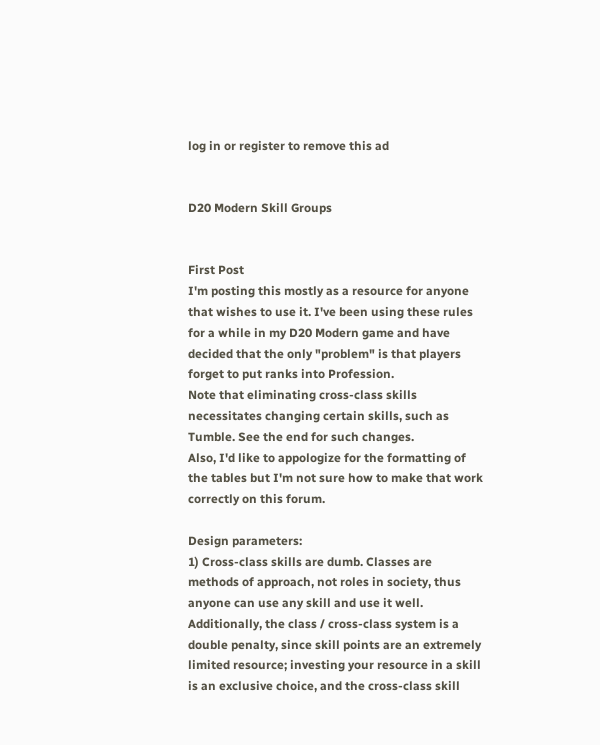log in or register to remove this ad


D20 Modern Skill Groups


First Post
I'm posting this mostly as a resource for anyone that wishes to use it. I've been using these rules for a while in my D20 Modern game and have decided that the only "problem" is that players forget to put ranks into Profession.
Note that eliminating cross-class skills necessitates changing certain skills, such as Tumble. See the end for such changes.
Also, I'd like to appologize for the formatting of the tables but I'm not sure how to make that work correctly on this forum.

Design parameters:
1) Cross-class skills are dumb. Classes are methods of approach, not roles in society, thus anyone can use any skill and use it well. Additionally, the class / cross-class system is a double penalty, since skill points are an extremely limited resource; investing your resource in a skill is an exclusive choice, and the cross-class skill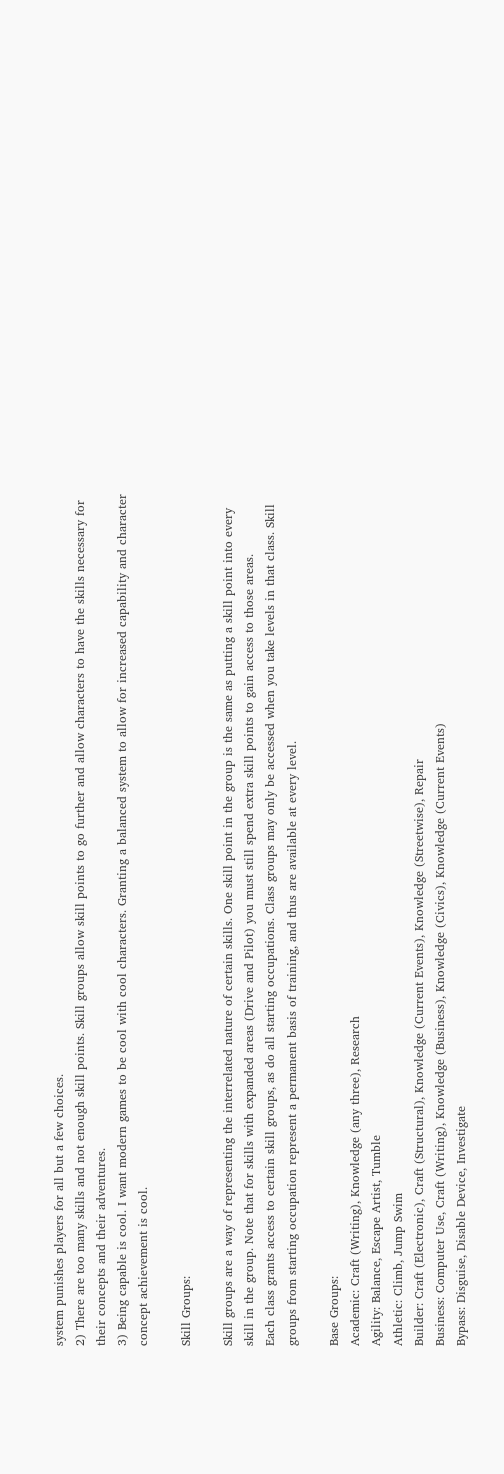system punishes players for all but a few choices.
2) There are too many skills and not enough skill points. Skill groups allow skill points to go further and allow characters to have the skills necessary for their concepts and their adventures.
3) Being capable is cool. I want modern games to be cool with cool characters. Granting a balanced system to allow for increased capability and character concept achievement is cool.

Skill Groups:

Skill groups are a way of representing the interrelated nature of certain skills. One skill point in the group is the same as putting a skill point into every skill in the group. Note that for skills with expanded areas (Drive and Pilot) you must still spend extra skill points to gain access to those areas.
Each class grants access to certain skill groups, as do all starting occupations. Class groups may only be accessed when you take levels in that class. Skill groups from starting occupation represent a permanent basis of training, and thus are available at every level.

Base Groups:
Academic: Craft (Writing), Knowledge (any three), Research
Agility: Balance, Escape Artist, Tumble
Athletic: Climb, Jump Swim
Builder: Craft (Electronic), Craft (Structural), Knowledge (Current Events), Knowledge (Streetwise), Repair
Business: Computer Use, Craft (Writing), Knowledge (Business), Knowledge (Civics), Knowledge (Current Events)
Bypass: Disguise, Disable Device, Investigate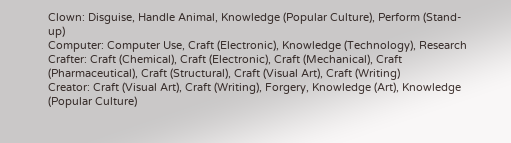Clown: Disguise, Handle Animal, Knowledge (Popular Culture), Perform (Stand-up)
Computer: Computer Use, Craft (Electronic), Knowledge (Technology), Research
Crafter: Craft (Chemical), Craft (Electronic), Craft (Mechanical), Craft (Pharmaceutical), Craft (Structural), Craft (Visual Art), Craft (Writing)
Creator: Craft (Visual Art), Craft (Writing), Forgery, Knowledge (Art), Knowledge (Popular Culture)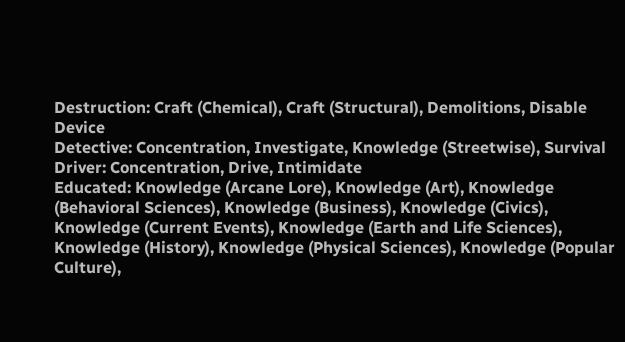Destruction: Craft (Chemical), Craft (Structural), Demolitions, Disable Device
Detective: Concentration, Investigate, Knowledge (Streetwise), Survival
Driver: Concentration, Drive, Intimidate
Educated: Knowledge (Arcane Lore), Knowledge (Art), Knowledge (Behavioral Sciences), Knowledge (Business), Knowledge (Civics), Knowledge (Current Events), Knowledge (Earth and Life Sciences), Knowledge (History), Knowledge (Physical Sciences), Knowledge (Popular Culture),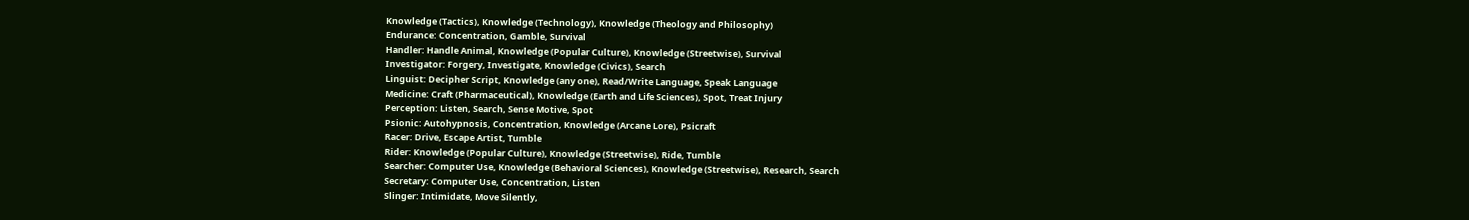Knowledge (Tactics), Knowledge (Technology), Knowledge (Theology and Philosophy)
Endurance: Concentration, Gamble, Survival
Handler: Handle Animal, Knowledge (Popular Culture), Knowledge (Streetwise), Survival
Investigator: Forgery, Investigate, Knowledge (Civics), Search
Linguist: Decipher Script, Knowledge (any one), Read/Write Language, Speak Language
Medicine: Craft (Pharmaceutical), Knowledge (Earth and Life Sciences), Spot, Treat Injury
Perception: Listen, Search, Sense Motive, Spot
Psionic: Autohypnosis, Concentration, Knowledge (Arcane Lore), Psicraft
Racer: Drive, Escape Artist, Tumble
Rider: Knowledge (Popular Culture), Knowledge (Streetwise), Ride, Tumble
Searcher: Computer Use, Knowledge (Behavioral Sciences), Knowledge (Streetwise), Research, Search
Secretary: Computer Use, Concentration, Listen
Slinger: Intimidate, Move Silently,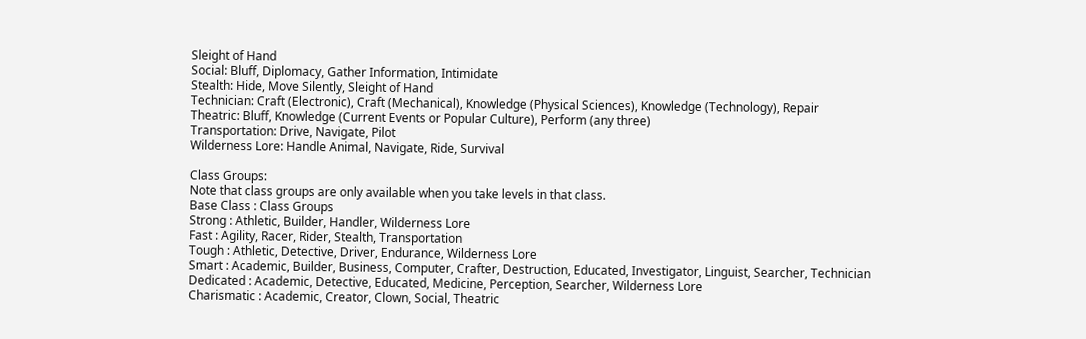Sleight of Hand
Social: Bluff, Diplomacy, Gather Information, Intimidate
Stealth: Hide, Move Silently, Sleight of Hand
Technician: Craft (Electronic), Craft (Mechanical), Knowledge (Physical Sciences), Knowledge (Technology), Repair
Theatric: Bluff, Knowledge (Current Events or Popular Culture), Perform (any three)
Transportation: Drive, Navigate, Pilot
Wilderness Lore: Handle Animal, Navigate, Ride, Survival

Class Groups:
Note that class groups are only available when you take levels in that class.
Base Class : Class Groups
Strong : Athletic, Builder, Handler, Wilderness Lore
Fast : Agility, Racer, Rider, Stealth, Transportation
Tough : Athletic, Detective, Driver, Endurance, Wilderness Lore
Smart : Academic, Builder, Business, Computer, Crafter, Destruction, Educated, Investigator, Linguist, Searcher, Technician
Dedicated : Academic, Detective, Educated, Medicine, Perception, Searcher, Wilderness Lore
Charismatic : Academic, Creator, Clown, Social, Theatric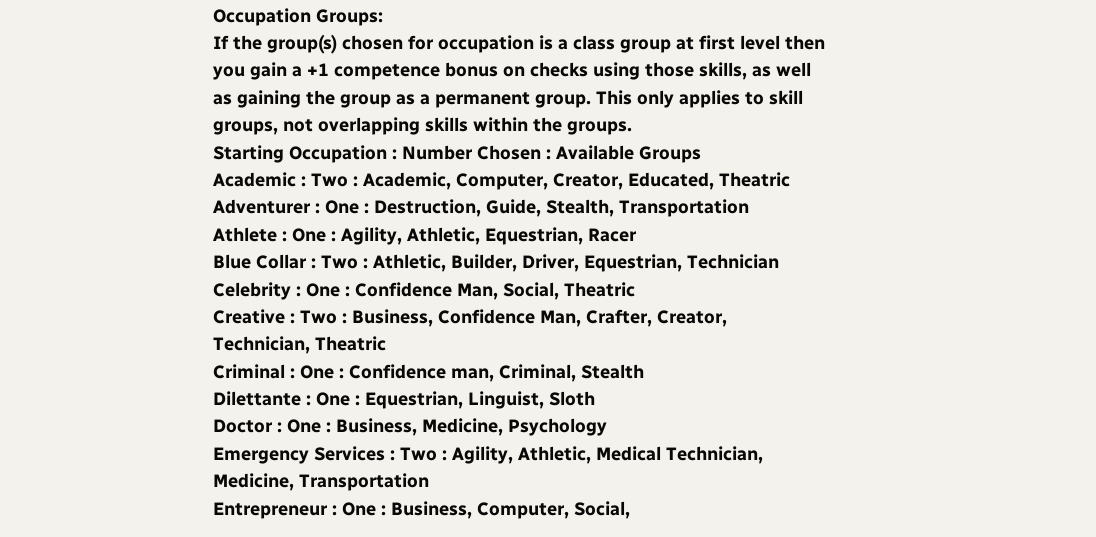Occupation Groups:
If the group(s) chosen for occupation is a class group at first level then you gain a +1 competence bonus on checks using those skills, as well as gaining the group as a permanent group. This only applies to skill groups, not overlapping skills within the groups.
Starting Occupation : Number Chosen : Available Groups
Academic : Two : Academic, Computer, Creator, Educated, Theatric
Adventurer : One : Destruction, Guide, Stealth, Transportation
Athlete : One : Agility, Athletic, Equestrian, Racer
Blue Collar : Two : Athletic, Builder, Driver, Equestrian, Technician
Celebrity : One : Confidence Man, Social, Theatric
Creative : Two : Business, Confidence Man, Crafter, Creator, Technician, Theatric
Criminal : One : Confidence man, Criminal, Stealth
Dilettante : One : Equestrian, Linguist, Sloth
Doctor : One : Business, Medicine, Psychology
Emergency Services : Two : Agility, Athletic, Medical Technician, Medicine, Transportation
Entrepreneur : One : Business, Computer, Social,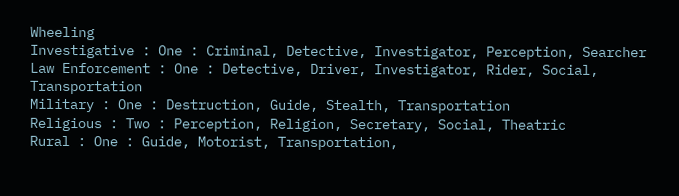Wheeling
Investigative : One : Criminal, Detective, Investigator, Perception, Searcher
Law Enforcement : One : Detective, Driver, Investigator, Rider, Social, Transportation
Military : One : Destruction, Guide, Stealth, Transportation
Religious : Two : Perception, Religion, Secretary, Social, Theatric
Rural : One : Guide, Motorist, Transportation,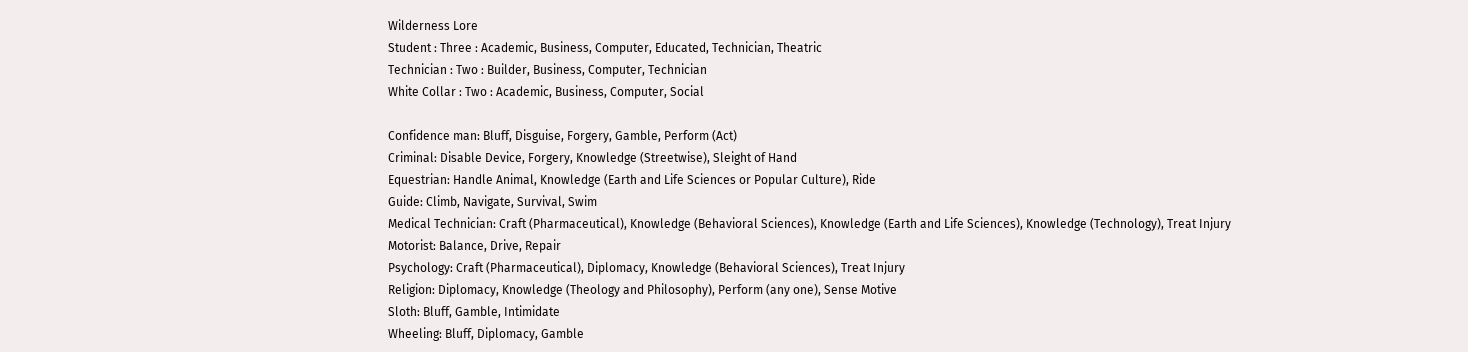Wilderness Lore
Student : Three : Academic, Business, Computer, Educated, Technician, Theatric
Technician : Two : Builder, Business, Computer, Technician
White Collar : Two : Academic, Business, Computer, Social

Confidence man: Bluff, Disguise, Forgery, Gamble, Perform (Act)
Criminal: Disable Device, Forgery, Knowledge (Streetwise), Sleight of Hand
Equestrian: Handle Animal, Knowledge (Earth and Life Sciences or Popular Culture), Ride
Guide: Climb, Navigate, Survival, Swim
Medical Technician: Craft (Pharmaceutical), Knowledge (Behavioral Sciences), Knowledge (Earth and Life Sciences), Knowledge (Technology), Treat Injury
Motorist: Balance, Drive, Repair
Psychology: Craft (Pharmaceutical), Diplomacy, Knowledge (Behavioral Sciences), Treat Injury
Religion: Diplomacy, Knowledge (Theology and Philosophy), Perform (any one), Sense Motive
Sloth: Bluff, Gamble, Intimidate
Wheeling: Bluff, Diplomacy, Gamble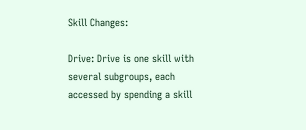Skill Changes:

Drive: Drive is one skill with several subgroups, each accessed by spending a skill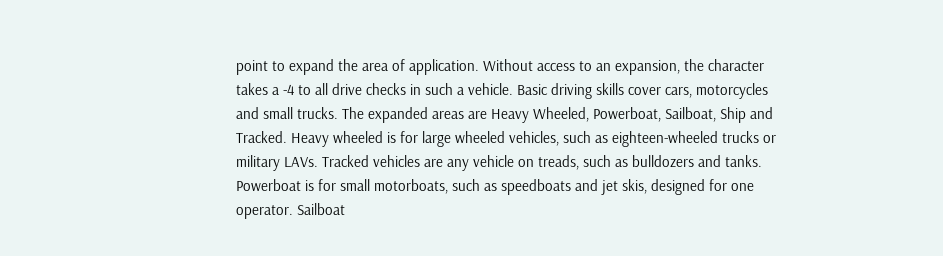point to expand the area of application. Without access to an expansion, the character takes a -4 to all drive checks in such a vehicle. Basic driving skills cover cars, motorcycles and small trucks. The expanded areas are Heavy Wheeled, Powerboat, Sailboat, Ship and Tracked. Heavy wheeled is for large wheeled vehicles, such as eighteen-wheeled trucks or military LAVs. Tracked vehicles are any vehicle on treads, such as bulldozers and tanks. Powerboat is for small motorboats, such as speedboats and jet skis, designed for one operator. Sailboat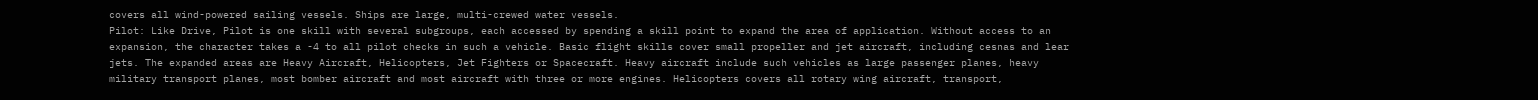covers all wind-powered sailing vessels. Ships are large, multi-crewed water vessels.
Pilot: Like Drive, Pilot is one skill with several subgroups, each accessed by spending a skill point to expand the area of application. Without access to an expansion, the character takes a -4 to all pilot checks in such a vehicle. Basic flight skills cover small propeller and jet aircraft, including cesnas and lear jets. The expanded areas are Heavy Aircraft, Helicopters, Jet Fighters or Spacecraft. Heavy aircraft include such vehicles as large passenger planes, heavy military transport planes, most bomber aircraft and most aircraft with three or more engines. Helicopters covers all rotary wing aircraft, transport,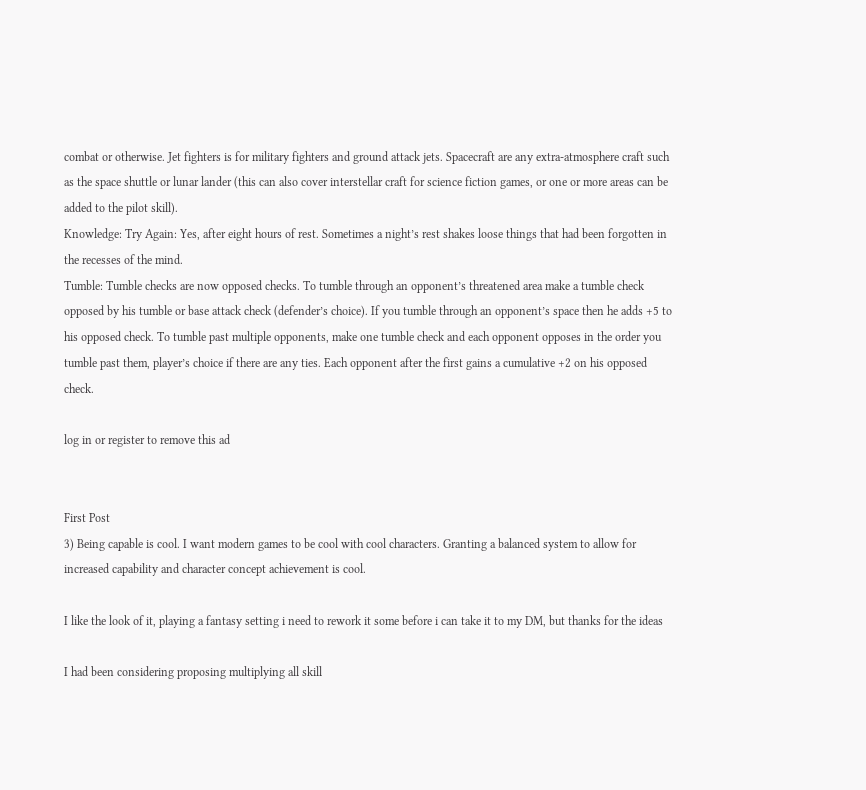combat or otherwise. Jet fighters is for military fighters and ground attack jets. Spacecraft are any extra-atmosphere craft such as the space shuttle or lunar lander (this can also cover interstellar craft for science fiction games, or one or more areas can be added to the pilot skill).
Knowledge: Try Again: Yes, after eight hours of rest. Sometimes a night’s rest shakes loose things that had been forgotten in the recesses of the mind.
Tumble: Tumble checks are now opposed checks. To tumble through an opponent’s threatened area make a tumble check opposed by his tumble or base attack check (defender’s choice). If you tumble through an opponent’s space then he adds +5 to his opposed check. To tumble past multiple opponents, make one tumble check and each opponent opposes in the order you tumble past them, player’s choice if there are any ties. Each opponent after the first gains a cumulative +2 on his opposed check.

log in or register to remove this ad


First Post
3) Being capable is cool. I want modern games to be cool with cool characters. Granting a balanced system to allow for increased capability and character concept achievement is cool.

I like the look of it, playing a fantasy setting i need to rework it some before i can take it to my DM, but thanks for the ideas

I had been considering proposing multiplying all skill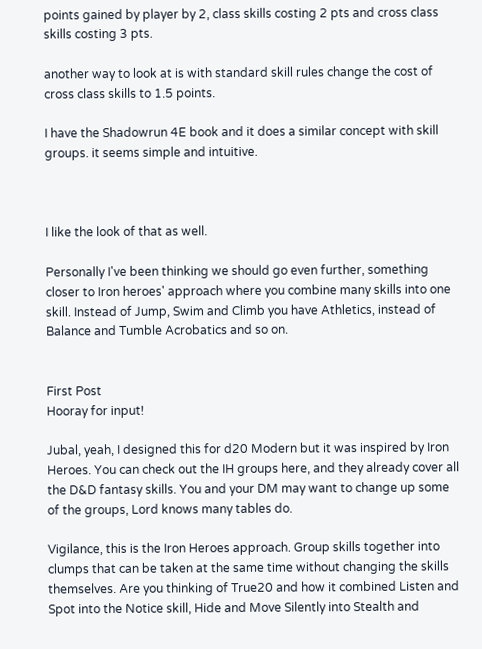points gained by player by 2, class skills costing 2 pts and cross class skills costing 3 pts.

another way to look at is with standard skill rules change the cost of cross class skills to 1.5 points.

I have the Shadowrun 4E book and it does a similar concept with skill groups. it seems simple and intuitive.



I like the look of that as well.

Personally I've been thinking we should go even further, something closer to Iron heroes' approach where you combine many skills into one skill. Instead of Jump, Swim and Climb you have Athletics, instead of Balance and Tumble Acrobatics and so on.


First Post
Hooray for input!

Jubal, yeah, I designed this for d20 Modern but it was inspired by Iron Heroes. You can check out the IH groups here, and they already cover all the D&D fantasy skills. You and your DM may want to change up some of the groups, Lord knows many tables do.

Vigilance, this is the Iron Heroes approach. Group skills together into clumps that can be taken at the same time without changing the skills themselves. Are you thinking of True20 and how it combined Listen and Spot into the Notice skill, Hide and Move Silently into Stealth and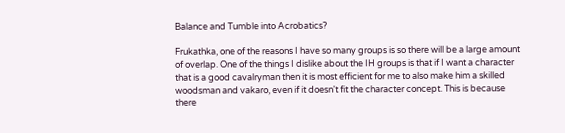Balance and Tumble into Acrobatics?

Frukathka, one of the reasons I have so many groups is so there will be a large amount of overlap. One of the things I dislike about the IH groups is that if I want a character that is a good cavalryman then it is most efficient for me to also make him a skilled woodsman and vakaro, even if it doesn't fit the character concept. This is because there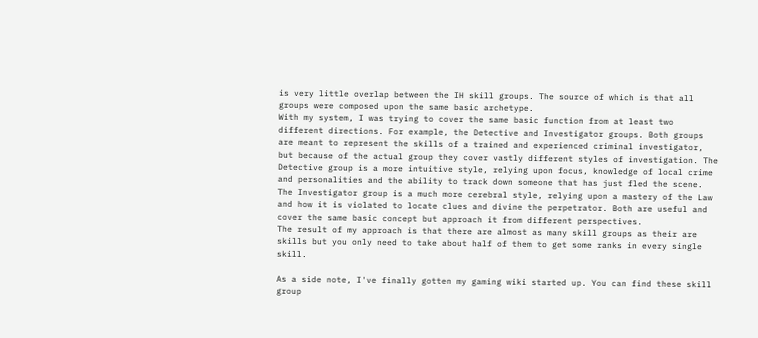is very little overlap between the IH skill groups. The source of which is that all groups were composed upon the same basic archetype.
With my system, I was trying to cover the same basic function from at least two different directions. For example, the Detective and Investigator groups. Both groups are meant to represent the skills of a trained and experienced criminal investigator, but because of the actual group they cover vastly different styles of investigation. The Detective group is a more intuitive style, relying upon focus, knowledge of local crime and personalities and the ability to track down someone that has just fled the scene. The Investigator group is a much more cerebral style, relying upon a mastery of the Law and how it is violated to locate clues and divine the perpetrator. Both are useful and cover the same basic concept but approach it from different perspectives.
The result of my approach is that there are almost as many skill groups as their are skills but you only need to take about half of them to get some ranks in every single skill.

As a side note, I've finally gotten my gaming wiki started up. You can find these skill group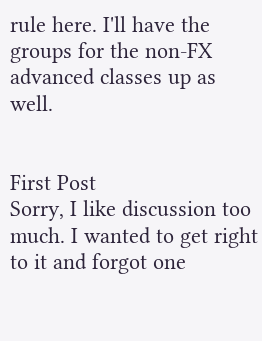rule here. I'll have the groups for the non-FX advanced classes up as well.


First Post
Sorry, I like discussion too much. I wanted to get right to it and forgot one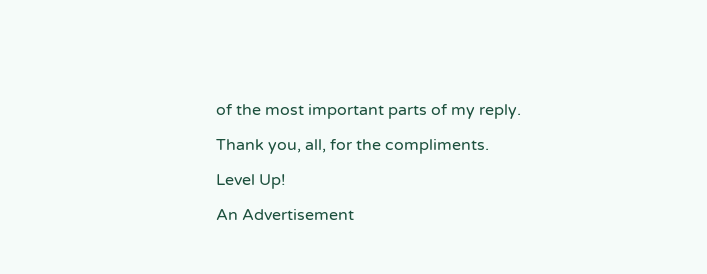of the most important parts of my reply.

Thank you, all, for the compliments.

Level Up!

An Advertisement